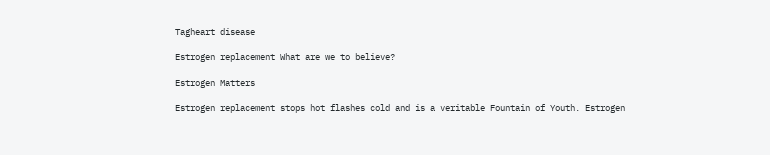Tagheart disease

Estrogen replacement What are we to believe?

Estrogen Matters

Estrogen replacement stops hot flashes cold and is a veritable Fountain of Youth. Estrogen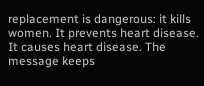replacement is dangerous: it kills women. It prevents heart disease. It causes heart disease. The message keeps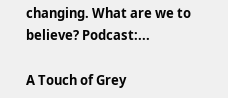changing. What are we to believe? Podcast:...

A Touch of Grey